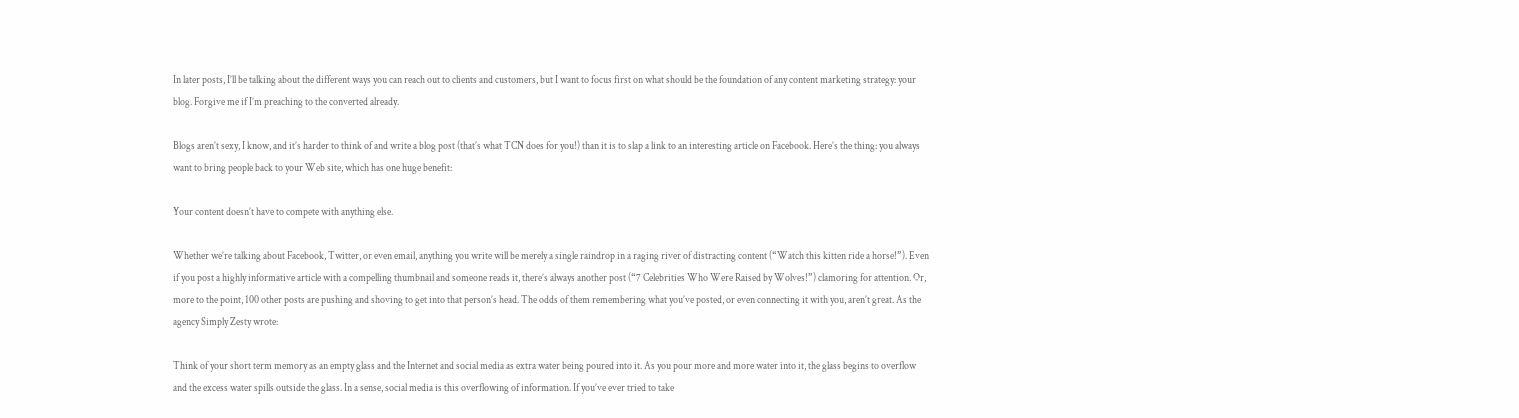In later posts, I’ll be talking about the different ways you can reach out to clients and customers, but I want to focus first on what should be the foundation of any content marketing strategy: your blog. Forgive me if I’m preaching to the converted already.

Blogs aren’t sexy, I know, and it’s harder to think of and write a blog post (that’s what TCN does for you!) than it is to slap a link to an interesting article on Facebook. Here’s the thing: you always want to bring people back to your Web site, which has one huge benefit:

Your content doesn’t have to compete with anything else.

Whether we’re talking about Facebook, Twitter, or even email, anything you write will be merely a single raindrop in a raging river of distracting content (“Watch this kitten ride a horse!”). Even if you post a highly informative article with a compelling thumbnail and someone reads it, there’s always another post (“7 Celebrities Who Were Raised by Wolves!”) clamoring for attention. Or, more to the point, 100 other posts are pushing and shoving to get into that person’s head. The odds of them remembering what you’ve posted, or even connecting it with you, aren’t great. As the agency Simply Zesty wrote:

Think of your short term memory as an empty glass and the Internet and social media as extra water being poured into it. As you pour more and more water into it, the glass begins to overflow and the excess water spills outside the glass. In a sense, social media is this overflowing of information. If you’ve ever tried to take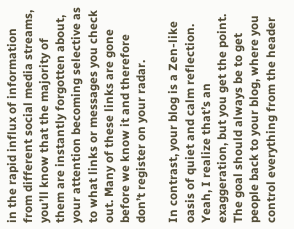in the rapid influx of information from different social media streams, you’ll know that the majority of them are instantly forgotten about, your attention becoming selective as to what links or messages you check out. Many of these links are gone before we know it and therefore don’t register on your radar.

In contrast, your blog is a Zen-like oasis of quiet and calm reflection. Yeah, I realize that’s an exaggeration, but you get the point. The goal should always be to get people back to your blog, where you control everything from the header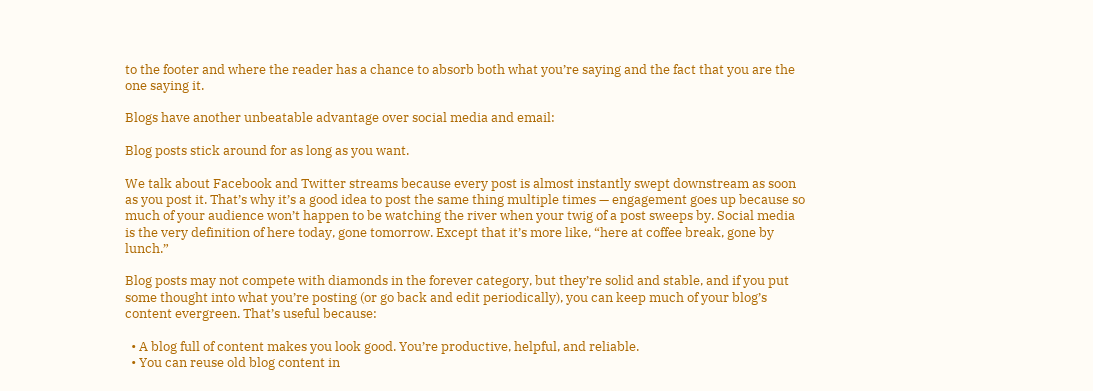to the footer and where the reader has a chance to absorb both what you’re saying and the fact that you are the one saying it.

Blogs have another unbeatable advantage over social media and email:

Blog posts stick around for as long as you want.

We talk about Facebook and Twitter streams because every post is almost instantly swept downstream as soon as you post it. That’s why it’s a good idea to post the same thing multiple times — engagement goes up because so much of your audience won’t happen to be watching the river when your twig of a post sweeps by. Social media is the very definition of here today, gone tomorrow. Except that it’s more like, “here at coffee break, gone by lunch.”

Blog posts may not compete with diamonds in the forever category, but they’re solid and stable, and if you put some thought into what you’re posting (or go back and edit periodically), you can keep much of your blog’s content evergreen. That’s useful because:

  • A blog full of content makes you look good. You’re productive, helpful, and reliable.
  • You can reuse old blog content in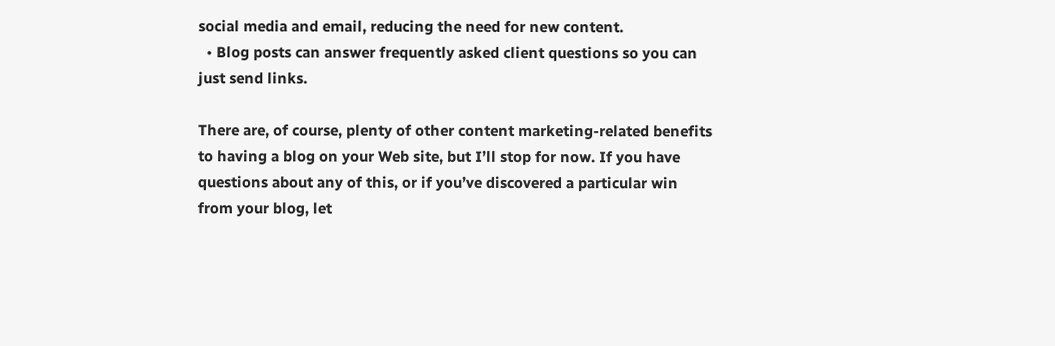social media and email, reducing the need for new content.
  • Blog posts can answer frequently asked client questions so you can just send links.

There are, of course, plenty of other content marketing-related benefits to having a blog on your Web site, but I’ll stop for now. If you have questions about any of this, or if you’ve discovered a particular win from your blog, let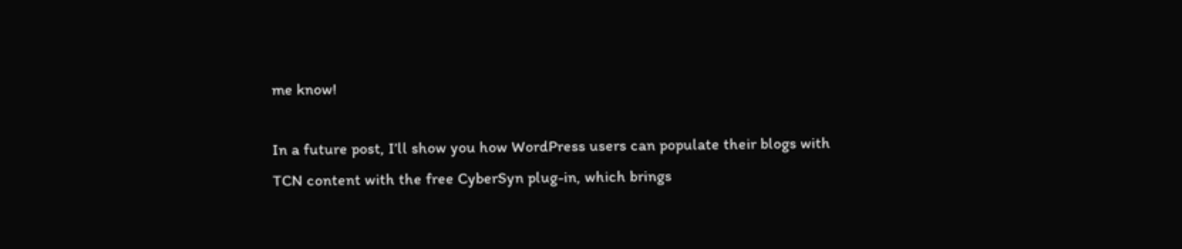me know!

In a future post, I’ll show you how WordPress users can populate their blogs with TCN content with the free CyberSyn plug-in, which brings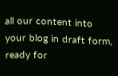all our content into your blog in draft form, ready for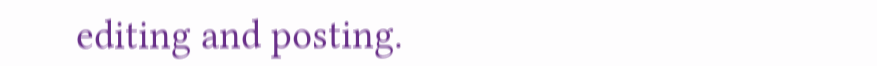editing and posting.